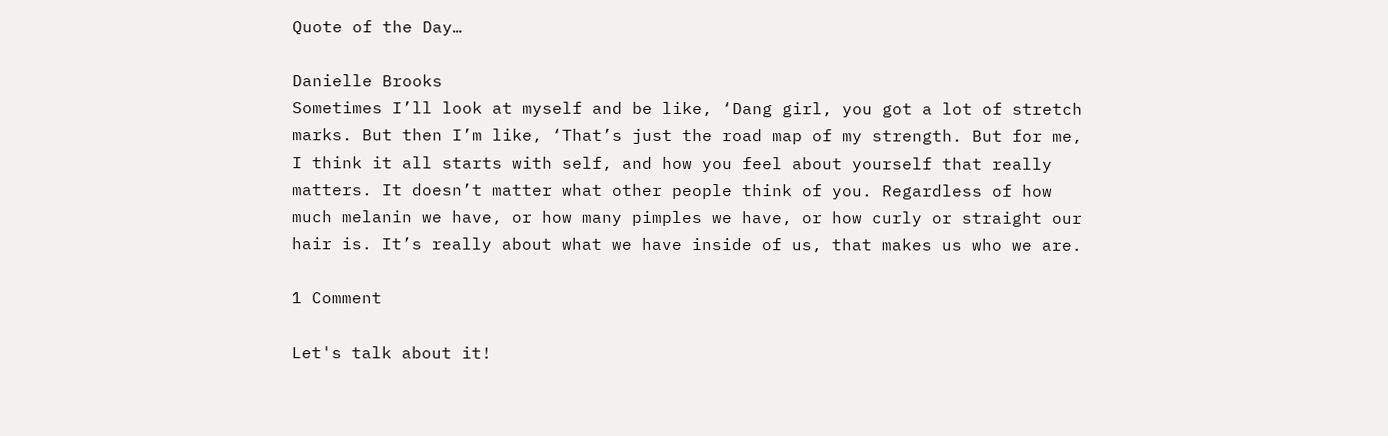Quote of the Day…

Danielle Brooks
Sometimes I’ll look at myself and be like, ‘Dang girl, you got a lot of stretch marks. But then I’m like, ‘That’s just the road map of my strength. But for me, I think it all starts with self, and how you feel about yourself that really matters. It doesn’t matter what other people think of you. Regardless of how much melanin we have, or how many pimples we have, or how curly or straight our hair is. It’s really about what we have inside of us, that makes us who we are.

1 Comment

Let's talk about it!